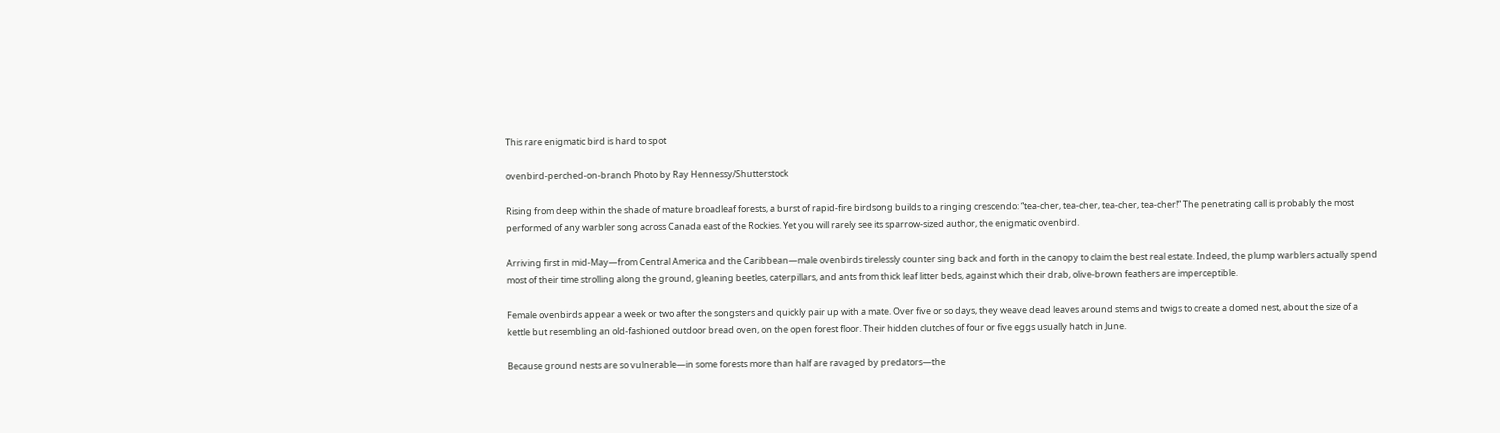This rare enigmatic bird is hard to spot

ovenbird-perched-on-branch Photo by Ray Hennessy/Shutterstock

Rising from deep within the shade of mature broadleaf forests, a burst of rapid-fire birdsong builds to a ringing crescendo: “tea-cher, tea-cher, tea-cher, tea-cher!” The penetrating call is probably the most performed of any warbler song across Canada east of the Rockies. Yet you will rarely see its sparrow-sized author, the enigmatic ovenbird.

Arriving first in mid-May—from Central America and the Caribbean—male ovenbirds tirelessly counter sing back and forth in the canopy to claim the best real estate. Indeed, the plump warblers actually spend most of their time strolling along the ground, gleaning beetles, caterpillars, and ants from thick leaf litter beds, against which their drab, olive-brown feathers are imperceptible.

Female ovenbirds appear a week or two after the songsters and quickly pair up with a mate. Over five or so days, they weave dead leaves around stems and twigs to create a domed nest, about the size of a kettle but resembling an old-fashioned outdoor bread oven, on the open forest floor. Their hidden clutches of four or five eggs usually hatch in June.

Because ground nests are so vulnerable—in some forests more than half are ravaged by predators—the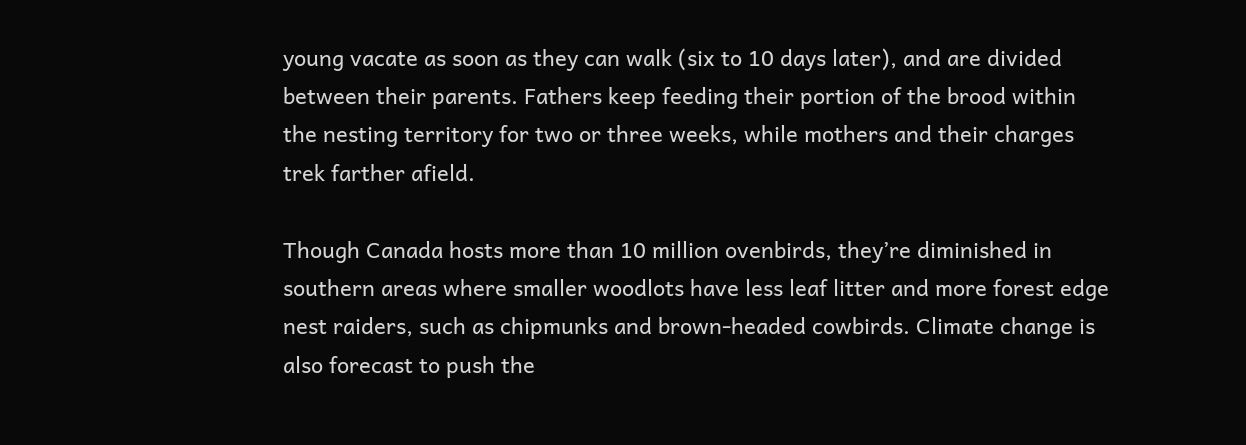young vacate as soon as they can walk (six to 10 days later), and are divided between their parents. Fathers keep feeding their portion of the brood within the nesting territory for two or three weeks, while mothers and their charges trek farther afield.

Though Canada hosts more than 10 million ovenbirds, they’re diminished in southern areas where smaller woodlots have less leaf litter and more forest edge nest raiders, such as chipmunks and brown-headed cowbirds. Climate change is also forecast to push the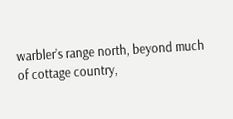warbler’s range north, beyond much of cottage country,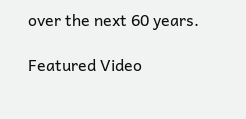over the next 60 years.

Featured Video